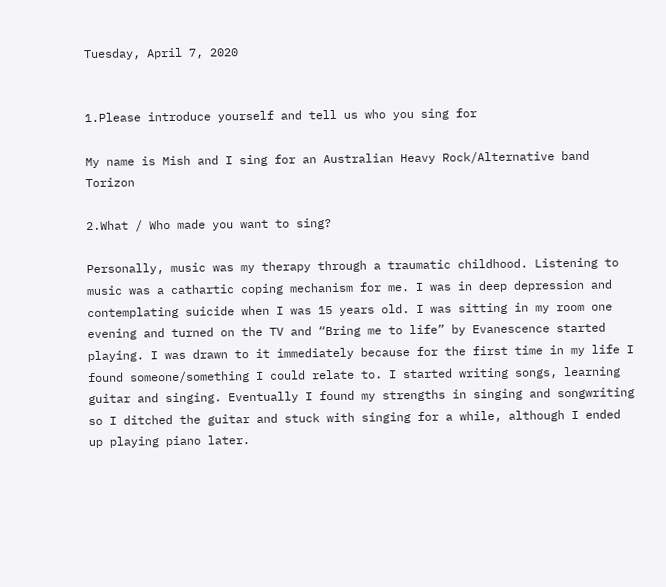Tuesday, April 7, 2020


1.Please introduce yourself and tell us who you sing for

My name is Mish and I sing for an Australian Heavy Rock/Alternative band Torizon

2.What / Who made you want to sing?

Personally, music was my therapy through a traumatic childhood. Listening to music was a cathartic coping mechanism for me. I was in deep depression and contemplating suicide when I was 15 years old. I was sitting in my room one evening and turned on the TV and “Bring me to life” by Evanescence started playing. I was drawn to it immediately because for the first time in my life I found someone/something I could relate to. I started writing songs, learning guitar and singing. Eventually I found my strengths in singing and songwriting so I ditched the guitar and stuck with singing for a while, although I ended up playing piano later.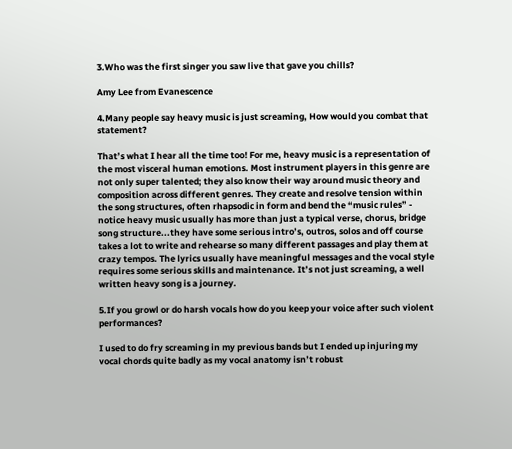3.Who was the first singer you saw live that gave you chills?

Amy Lee from Evanescence

4.Many people say heavy music is just screaming, How would you combat that statement?

That’s what I hear all the time too! For me, heavy music is a representation of the most visceral human emotions. Most instrument players in this genre are not only super talented; they also know their way around music theory and composition across different genres. They create and resolve tension within the song structures, often rhapsodic in form and bend the “music rules” -  notice heavy music usually has more than just a typical verse, chorus, bridge song structure...they have some serious intro’s, outros, solos and off course takes a lot to write and rehearse so many different passages and play them at crazy tempos. The lyrics usually have meaningful messages and the vocal style requires some serious skills and maintenance. It’s not just screaming, a well written heavy song is a journey.

5.If you growl or do harsh vocals how do you keep your voice after such violent performances?

I used to do fry screaming in my previous bands but I ended up injuring my vocal chords quite badly as my vocal anatomy isn’t robust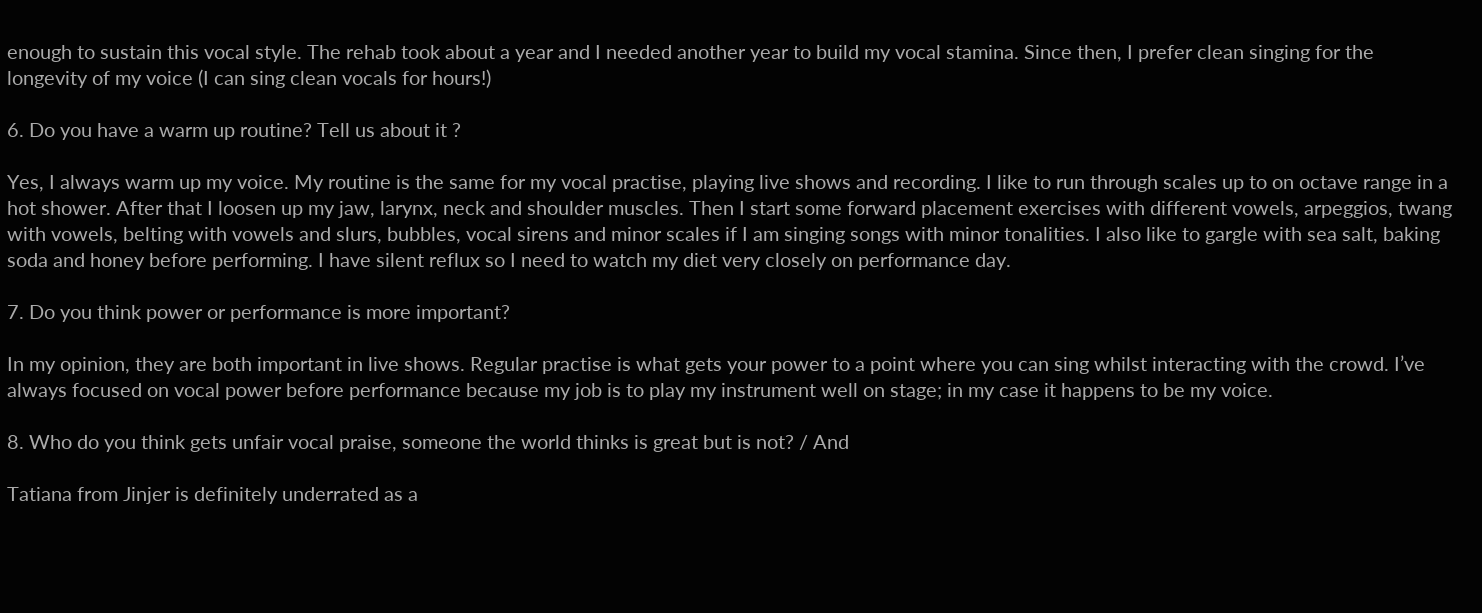enough to sustain this vocal style. The rehab took about a year and I needed another year to build my vocal stamina. Since then, I prefer clean singing for the longevity of my voice (I can sing clean vocals for hours!)

6. Do you have a warm up routine? Tell us about it ?

Yes, I always warm up my voice. My routine is the same for my vocal practise, playing live shows and recording. I like to run through scales up to on octave range in a hot shower. After that I loosen up my jaw, larynx, neck and shoulder muscles. Then I start some forward placement exercises with different vowels, arpeggios, twang with vowels, belting with vowels and slurs, bubbles, vocal sirens and minor scales if I am singing songs with minor tonalities. I also like to gargle with sea salt, baking soda and honey before performing. I have silent reflux so I need to watch my diet very closely on performance day.

7. Do you think power or performance is more important?

In my opinion, they are both important in live shows. Regular practise is what gets your power to a point where you can sing whilst interacting with the crowd. I’ve always focused on vocal power before performance because my job is to play my instrument well on stage; in my case it happens to be my voice.

8. Who do you think gets unfair vocal praise, someone the world thinks is great but is not? / And

Tatiana from Jinjer is definitely underrated as a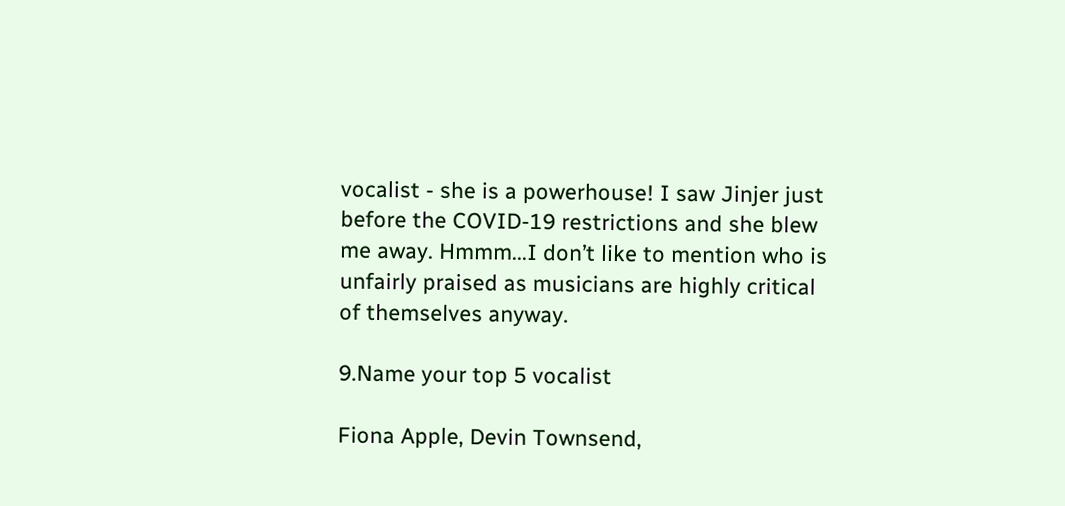vocalist - she is a powerhouse! I saw Jinjer just before the COVID-19 restrictions and she blew me away. Hmmm...I don’t like to mention who is unfairly praised as musicians are highly critical of themselves anyway.

9.Name your top 5 vocalist

Fiona Apple, Devin Townsend,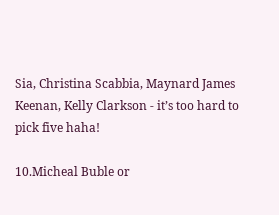Sia, Christina Scabbia, Maynard James Keenan, Kelly Clarkson - it’s too hard to pick five haha!

10.Micheal Buble or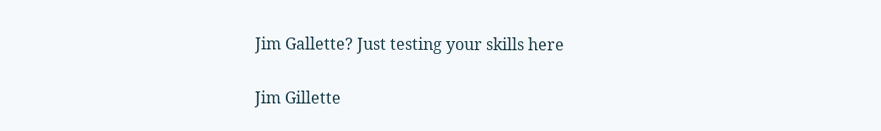Jim Gallette? Just testing your skills here

Jim Gillette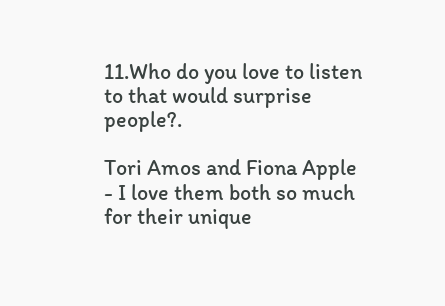11.Who do you love to listen to that would surprise people?.

Tori Amos and Fiona Apple - I love them both so much for their unique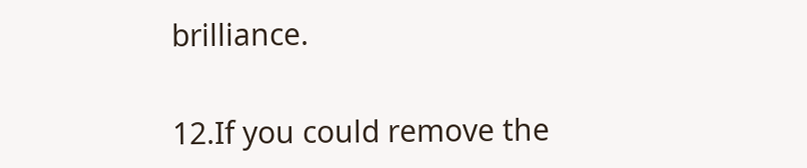brilliance.

12.If you could remove the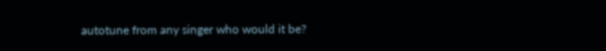autotune from any singer who would it be?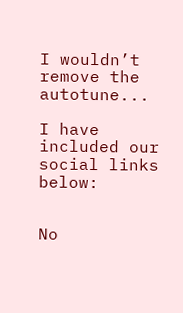I wouldn’t remove the autotune...

I have included our social links below:


No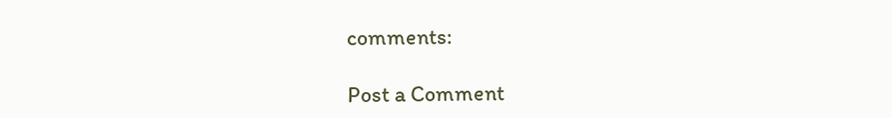comments:

Post a Comment